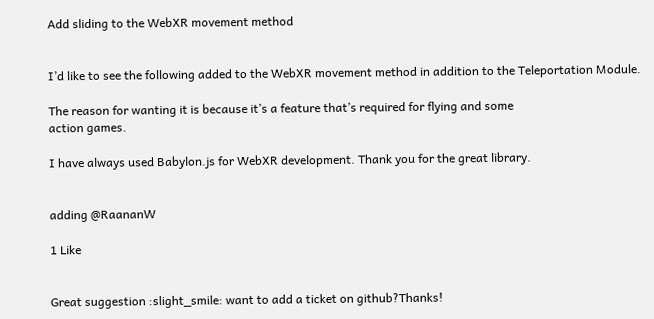Add sliding to the WebXR movement method


I’d like to see the following added to the WebXR movement method in addition to the Teleportation Module.

The reason for wanting it is because it’s a feature that’s required for flying and some
action games.

I have always used Babylon.js for WebXR development. Thank you for the great library.


adding @RaananW

1 Like


Great suggestion :slight_smile: want to add a ticket on github?Thanks!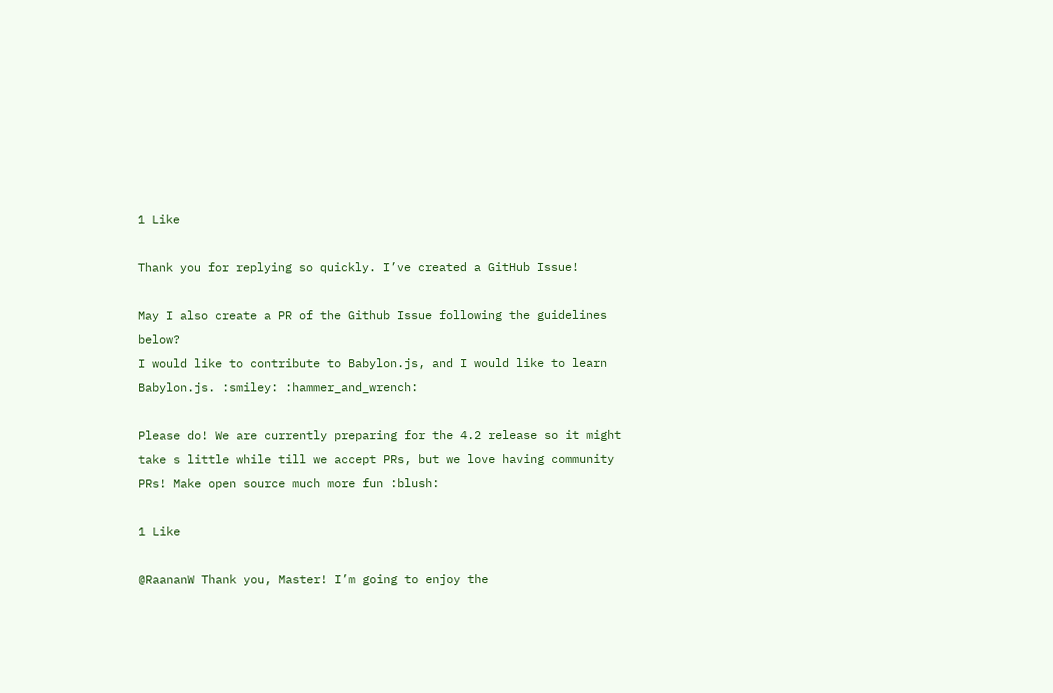1 Like

Thank you for replying so quickly. I’ve created a GitHub Issue!

May I also create a PR of the Github Issue following the guidelines below?
I would like to contribute to Babylon.js, and I would like to learn Babylon.js. :smiley: :hammer_and_wrench:

Please do! We are currently preparing for the 4.2 release so it might take s little while till we accept PRs, but we love having community PRs! Make open source much more fun :blush:

1 Like

@RaananW Thank you, Master! I’m going to enjoy the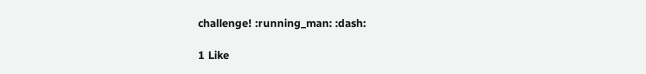challenge! :running_man: :dash:

1 Like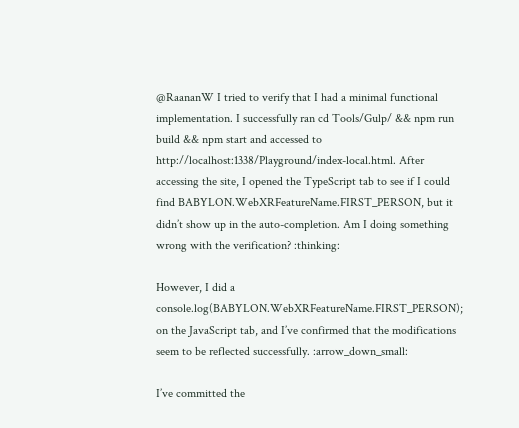@RaananW I tried to verify that I had a minimal functional implementation. I successfully ran cd Tools/Gulp/ && npm run build && npm start and accessed to http://localhost:1338/Playground/index-local.html. After accessing the site, I opened the TypeScript tab to see if I could find BABYLON.WebXRFeatureName.FIRST_PERSON, but it didn’t show up in the auto-completion. Am I doing something wrong with the verification? :thinking:

However, I did a console.log(BABYLON.WebXRFeatureName.FIRST_PERSON); on the JavaScript tab, and I’ve confirmed that the modifications seem to be reflected successfully. :arrow_down_small:

I’ve committed the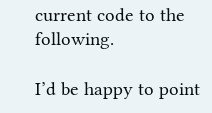current code to the following.

I’d be happy to point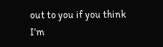out to you if you think I’m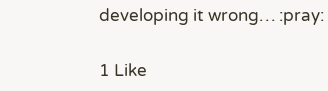developing it wrong… :pray:

1 Like